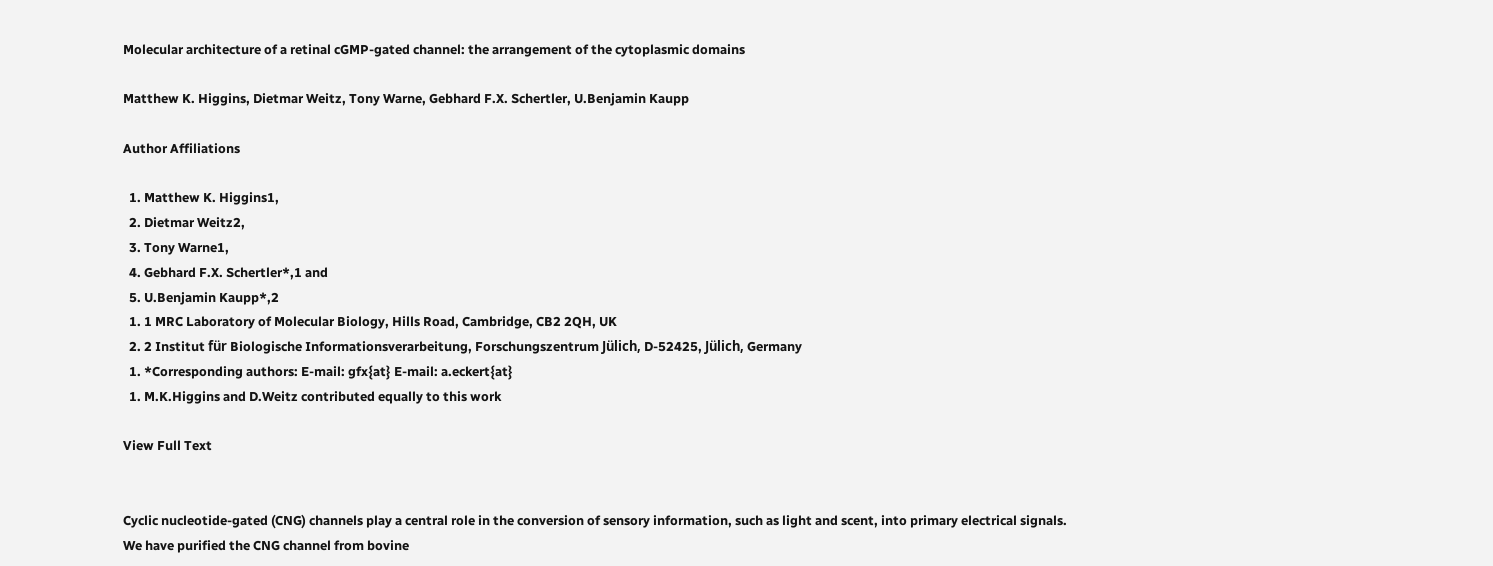Molecular architecture of a retinal cGMP‐gated channel: the arrangement of the cytoplasmic domains

Matthew K. Higgins, Dietmar Weitz, Tony Warne, Gebhard F.X. Schertler, U.Benjamin Kaupp

Author Affiliations

  1. Matthew K. Higgins1,
  2. Dietmar Weitz2,
  3. Tony Warne1,
  4. Gebhard F.X. Schertler*,1 and
  5. U.Benjamin Kaupp*,2
  1. 1 MRC Laboratory of Molecular Biology, Hills Road, Cambridge, CB2 2QH, UK
  2. 2 Institut für Biologische Informationsverarbeitung, Forschungszentrum Jülich, D‐52425, Jülich, Germany
  1. *Corresponding authors: E‐mail: gfx{at} E‐mail: a.eckert{at}
  1. M.K.Higgins and D.Weitz contributed equally to this work

View Full Text


Cyclic nucleotide‐gated (CNG) channels play a central role in the conversion of sensory information, such as light and scent, into primary electrical signals. We have purified the CNG channel from bovine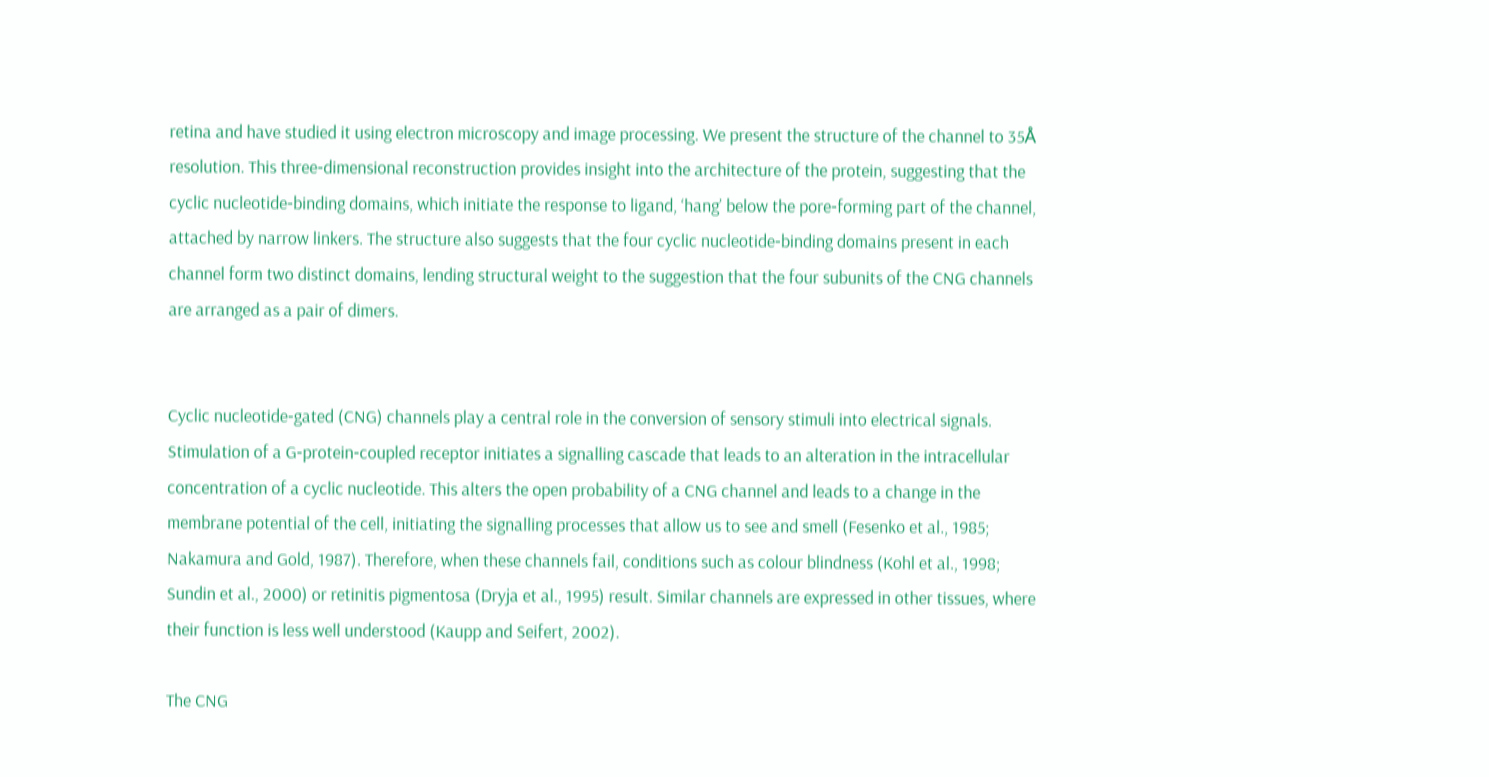retina and have studied it using electron microscopy and image processing. We present the structure of the channel to 35Å resolution. This three‐dimensional reconstruction provides insight into the architecture of the protein, suggesting that the cyclic nucleotide‐binding domains, which initiate the response to ligand, ‘hang’ below the pore‐forming part of the channel, attached by narrow linkers. The structure also suggests that the four cyclic nucleotide‐binding domains present in each channel form two distinct domains, lending structural weight to the suggestion that the four subunits of the CNG channels are arranged as a pair of dimers.


Cyclic nucleotide‐gated (CNG) channels play a central role in the conversion of sensory stimuli into electrical signals. Stimulation of a G‐protein‐coupled receptor initiates a signalling cascade that leads to an alteration in the intracellular concentration of a cyclic nucleotide. This alters the open probability of a CNG channel and leads to a change in the membrane potential of the cell, initiating the signalling processes that allow us to see and smell (Fesenko et al., 1985; Nakamura and Gold, 1987). Therefore, when these channels fail, conditions such as colour blindness (Kohl et al., 1998; Sundin et al., 2000) or retinitis pigmentosa (Dryja et al., 1995) result. Similar channels are expressed in other tissues, where their function is less well understood (Kaupp and Seifert, 2002).

The CNG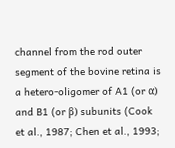channel from the rod outer segment of the bovine retina is a hetero‐oligomer of A1 (or α) and B1 (or β) subunits (Cook et al., 1987; Chen et al., 1993;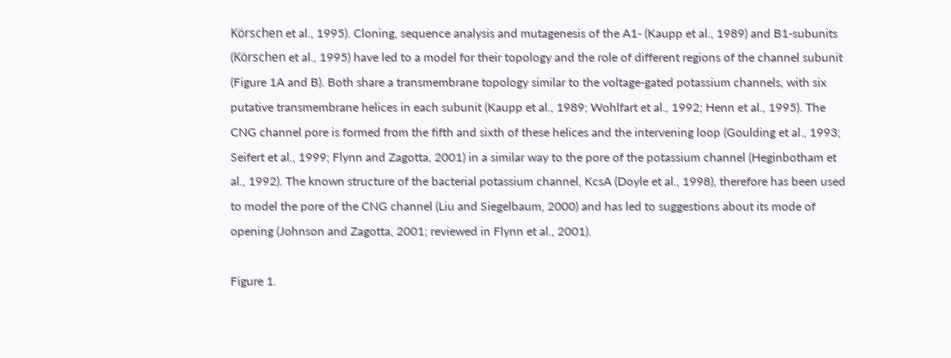Körschen et al., 1995). Cloning, sequence analysis and mutagenesis of the A1‐ (Kaupp et al., 1989) and B1‐subunits (Körschen et al., 1995) have led to a model for their topology and the role of different regions of the channel subunit (Figure 1A and B). Both share a transmembrane topology similar to the voltage‐gated potassium channels, with six putative transmembrane helices in each subunit (Kaupp et al., 1989; Wohlfart et al., 1992; Henn et al., 1995). The CNG channel pore is formed from the fifth and sixth of these helices and the intervening loop (Goulding et al., 1993; Seifert et al., 1999; Flynn and Zagotta, 2001) in a similar way to the pore of the potassium channel (Heginbotham et al., 1992). The known structure of the bacterial potassium channel, KcsA (Doyle et al., 1998), therefore has been used to model the pore of the CNG channel (Liu and Siegelbaum, 2000) and has led to suggestions about its mode of opening (Johnson and Zagotta, 2001; reviewed in Flynn et al., 2001).

Figure 1.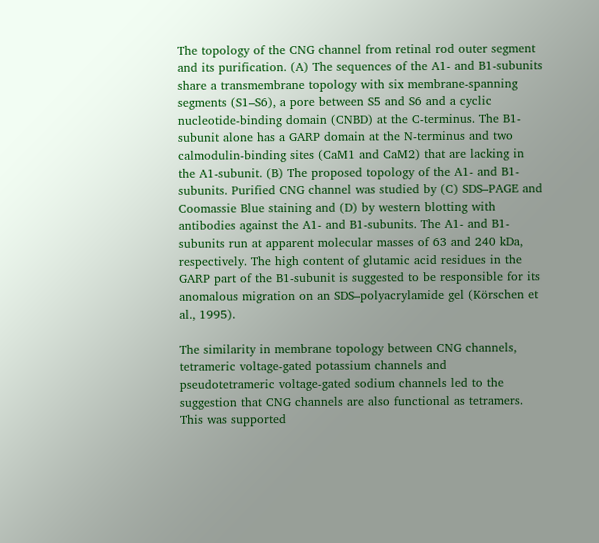The topology of the CNG channel from retinal rod outer segment and its purification. (A) The sequences of the A1‐ and B1‐subunits share a transmembrane topology with six membrane‐spanning segments (S1–S6), a pore between S5 and S6 and a cyclic nucleotide‐binding domain (CNBD) at the C‐terminus. The B1‐subunit alone has a GARP domain at the N‐terminus and two calmodulin‐binding sites (CaM1 and CaM2) that are lacking in the A1‐subunit. (B) The proposed topology of the A1‐ and B1‐subunits. Purified CNG channel was studied by (C) SDS–PAGE and Coomassie Blue staining and (D) by western blotting with antibodies against the A1‐ and B1‐subunits. The A1‐ and B1‐subunits run at apparent molecular masses of 63 and 240 kDa, respectively. The high content of glutamic acid residues in the GARP part of the B1‐subunit is suggested to be responsible for its anomalous migration on an SDS–polyacrylamide gel (Körschen et al., 1995).

The similarity in membrane topology between CNG channels, tetrameric voltage‐gated potassium channels and pseudotetrameric voltage‐gated sodium channels led to the suggestion that CNG channels are also functional as tetramers. This was supported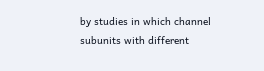by studies in which channel subunits with different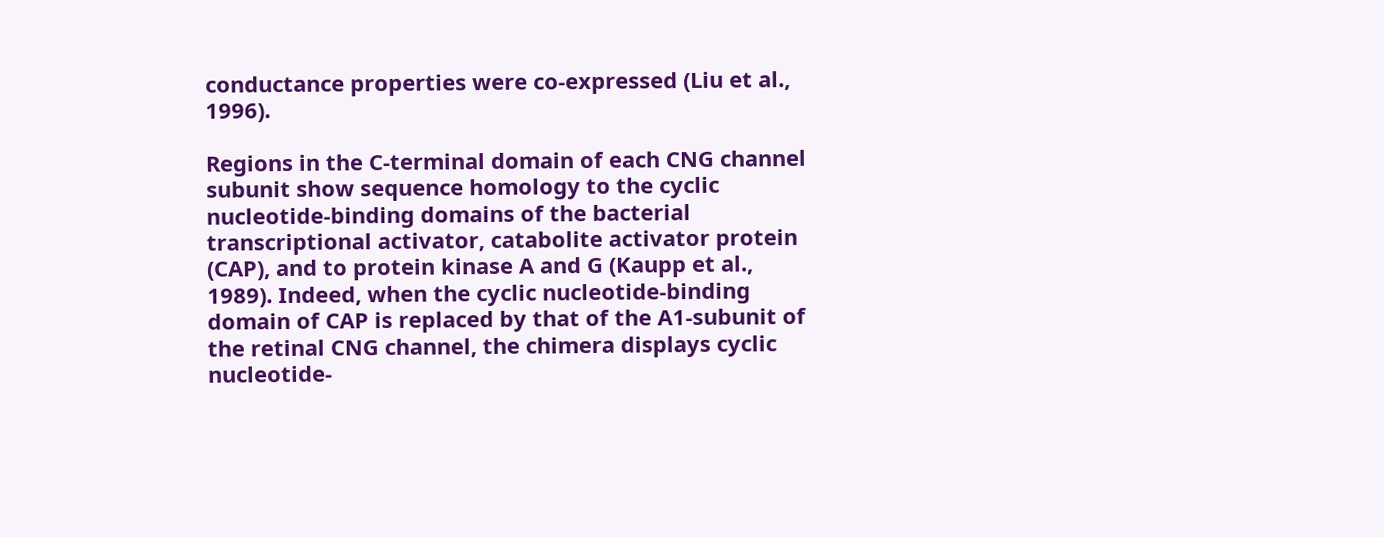conductance properties were co‐expressed (Liu et al., 1996).

Regions in the C‐terminal domain of each CNG channel subunit show sequence homology to the cyclic nucleotide‐binding domains of the bacterial transcriptional activator, catabolite activator protein (CAP), and to protein kinase A and G (Kaupp et al., 1989). Indeed, when the cyclic nucleotide‐binding domain of CAP is replaced by that of the A1‐subunit of the retinal CNG channel, the chimera displays cyclic nucleotide‐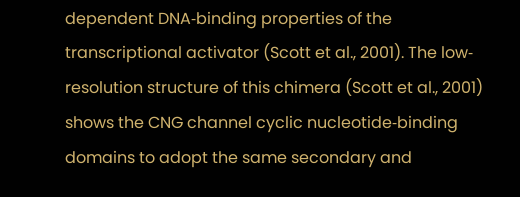dependent DNA‐binding properties of the transcriptional activator (Scott et al., 2001). The low‐resolution structure of this chimera (Scott et al., 2001) shows the CNG channel cyclic nucleotide‐binding domains to adopt the same secondary and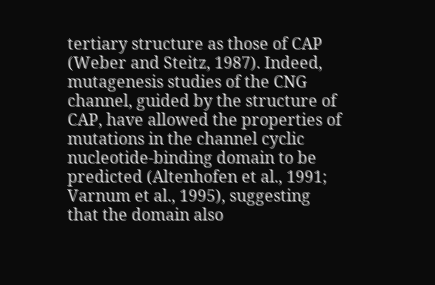tertiary structure as those of CAP (Weber and Steitz, 1987). Indeed, mutagenesis studies of the CNG channel, guided by the structure of CAP, have allowed the properties of mutations in the channel cyclic nucleotide‐binding domain to be predicted (Altenhofen et al., 1991; Varnum et al., 1995), suggesting that the domain also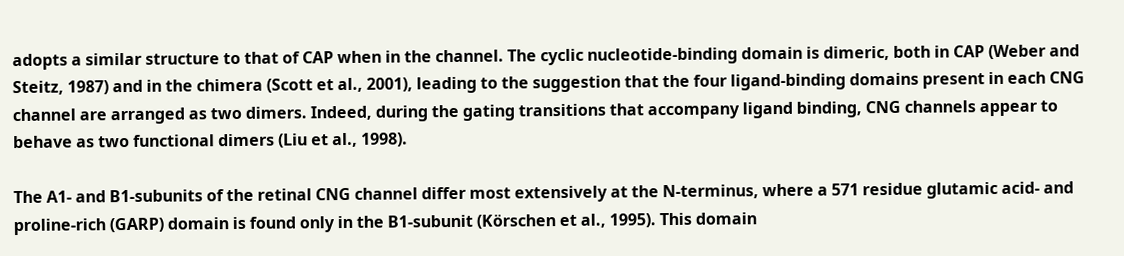adopts a similar structure to that of CAP when in the channel. The cyclic nucleotide‐binding domain is dimeric, both in CAP (Weber and Steitz, 1987) and in the chimera (Scott et al., 2001), leading to the suggestion that the four ligand‐binding domains present in each CNG channel are arranged as two dimers. Indeed, during the gating transitions that accompany ligand binding, CNG channels appear to behave as two functional dimers (Liu et al., 1998).

The A1‐ and B1‐subunits of the retinal CNG channel differ most extensively at the N‐terminus, where a 571 residue glutamic acid‐ and proline‐rich (GARP) domain is found only in the B1‐subunit (Körschen et al., 1995). This domain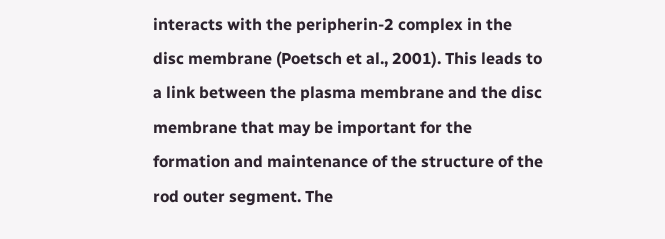interacts with the peripherin‐2 complex in the disc membrane (Poetsch et al., 2001). This leads to a link between the plasma membrane and the disc membrane that may be important for the formation and maintenance of the structure of the rod outer segment. The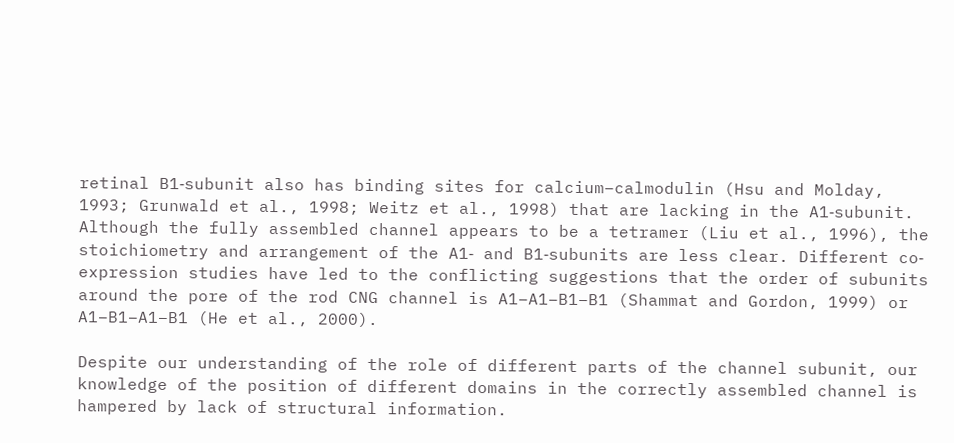retinal B1‐subunit also has binding sites for calcium–calmodulin (Hsu and Molday, 1993; Grunwald et al., 1998; Weitz et al., 1998) that are lacking in the A1‐subunit. Although the fully assembled channel appears to be a tetramer (Liu et al., 1996), the stoichiometry and arrangement of the A1‐ and B1‐subunits are less clear. Different co‐expression studies have led to the conflicting suggestions that the order of subunits around the pore of the rod CNG channel is A1–A1–B1–B1 (Shammat and Gordon, 1999) or A1–B1–A1–B1 (He et al., 2000).

Despite our understanding of the role of different parts of the channel subunit, our knowledge of the position of different domains in the correctly assembled channel is hampered by lack of structural information.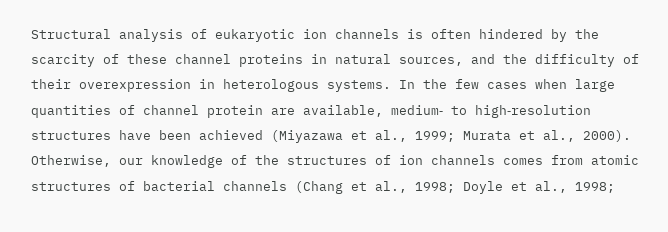Structural analysis of eukaryotic ion channels is often hindered by the scarcity of these channel proteins in natural sources, and the difficulty of their overexpression in heterologous systems. In the few cases when large quantities of channel protein are available, medium‐ to high‐resolution structures have been achieved (Miyazawa et al., 1999; Murata et al., 2000). Otherwise, our knowledge of the structures of ion channels comes from atomic structures of bacterial channels (Chang et al., 1998; Doyle et al., 1998;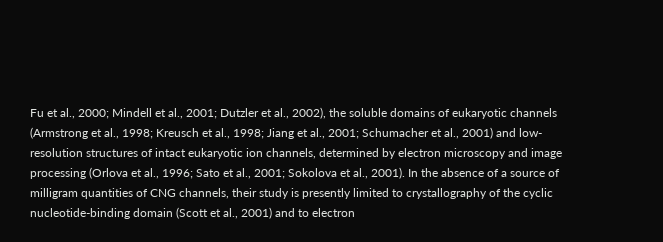Fu et al., 2000; Mindell et al., 2001; Dutzler et al., 2002), the soluble domains of eukaryotic channels (Armstrong et al., 1998; Kreusch et al., 1998; Jiang et al., 2001; Schumacher et al., 2001) and low‐resolution structures of intact eukaryotic ion channels, determined by electron microscopy and image processing (Orlova et al., 1996; Sato et al., 2001; Sokolova et al., 2001). In the absence of a source of milligram quantities of CNG channels, their study is presently limited to crystallography of the cyclic nucleotide‐binding domain (Scott et al., 2001) and to electron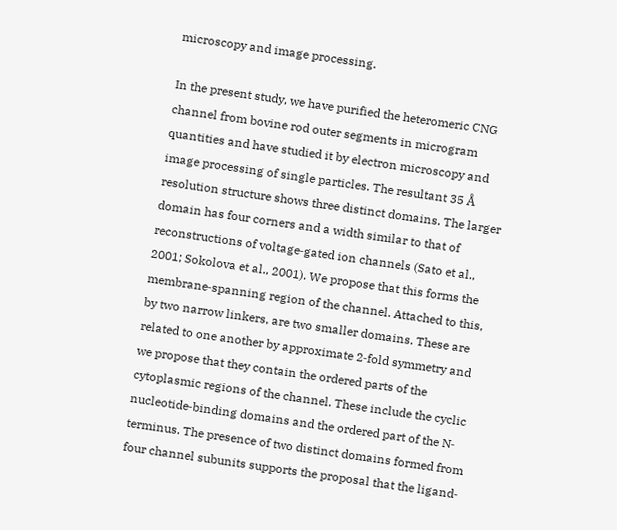microscopy and image processing.

In the present study, we have purified the heteromeric CNG channel from bovine rod outer segments in microgram quantities and have studied it by electron microscopy and image processing of single particles. The resultant 35 Å resolution structure shows three distinct domains. The larger domain has four corners and a width similar to that of reconstructions of voltage‐gated ion channels (Sato et al., 2001; Sokolova et al., 2001). We propose that this forms the membrane‐spanning region of the channel. Attached to this, by two narrow linkers, are two smaller domains. These are related to one another by approximate 2‐fold symmetry and we propose that they contain the ordered parts of the cytoplasmic regions of the channel. These include the cyclic nucleotide‐binding domains and the ordered part of the N‐terminus. The presence of two distinct domains formed from four channel subunits supports the proposal that the ligand‐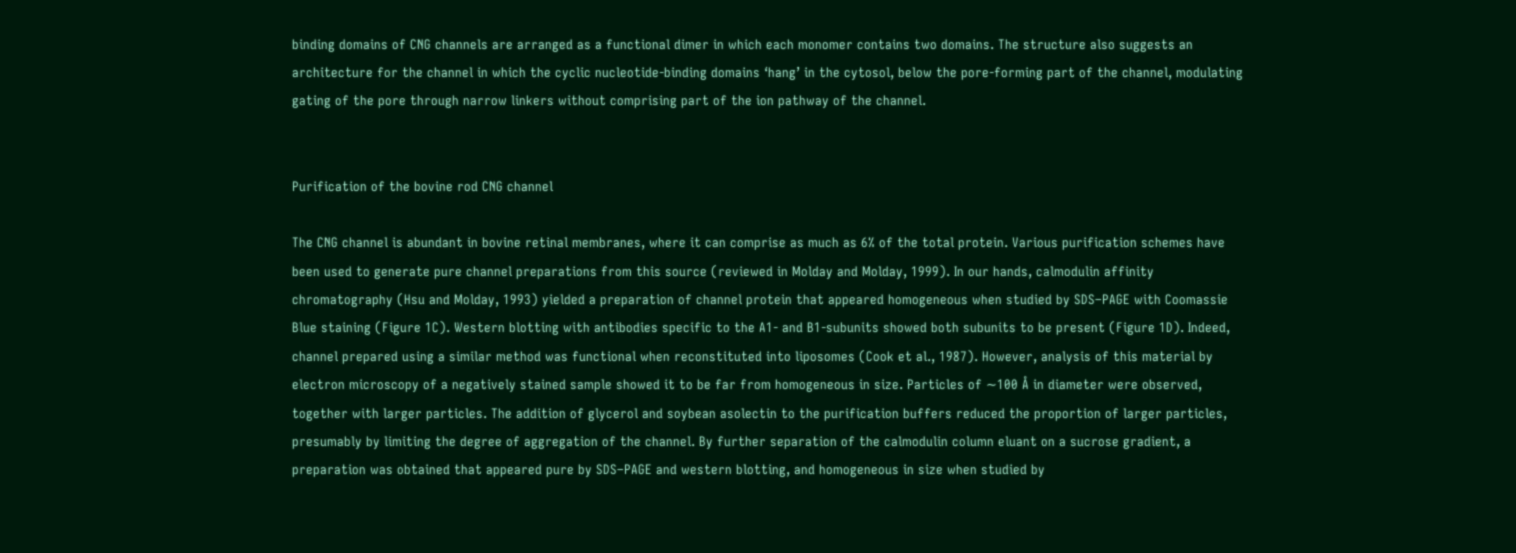binding domains of CNG channels are arranged as a functional dimer in which each monomer contains two domains. The structure also suggests an architecture for the channel in which the cyclic nucleotide‐binding domains ‘hang’ in the cytosol, below the pore‐forming part of the channel, modulating gating of the pore through narrow linkers without comprising part of the ion pathway of the channel.


Purification of the bovine rod CNG channel

The CNG channel is abundant in bovine retinal membranes, where it can comprise as much as 6% of the total protein. Various purification schemes have been used to generate pure channel preparations from this source (reviewed in Molday and Molday, 1999). In our hands, calmodulin affinity chromatography (Hsu and Molday, 1993) yielded a preparation of channel protein that appeared homogeneous when studied by SDS–PAGE with Coomassie Blue staining (Figure 1C). Western blotting with antibodies specific to the A1‐ and B1‐subunits showed both subunits to be present (Figure 1D). Indeed, channel prepared using a similar method was functional when reconstituted into liposomes (Cook et al., 1987). However, analysis of this material by electron microscopy of a negatively stained sample showed it to be far from homogeneous in size. Particles of ∼100 Å in diameter were observed, together with larger particles. The addition of glycerol and soybean asolectin to the purification buffers reduced the proportion of larger particles, presumably by limiting the degree of aggregation of the channel. By further separation of the calmodulin column eluant on a sucrose gradient, a preparation was obtained that appeared pure by SDS–PAGE and western blotting, and homogeneous in size when studied by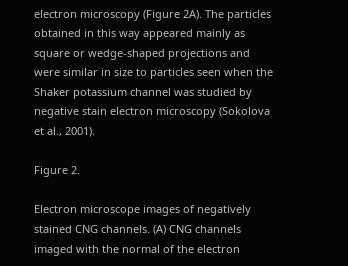electron microscopy (Figure 2A). The particles obtained in this way appeared mainly as square or wedge‐shaped projections and were similar in size to particles seen when the Shaker potassium channel was studied by negative stain electron microscopy (Sokolova et al., 2001).

Figure 2.

Electron microscope images of negatively stained CNG channels. (A) CNG channels imaged with the normal of the electron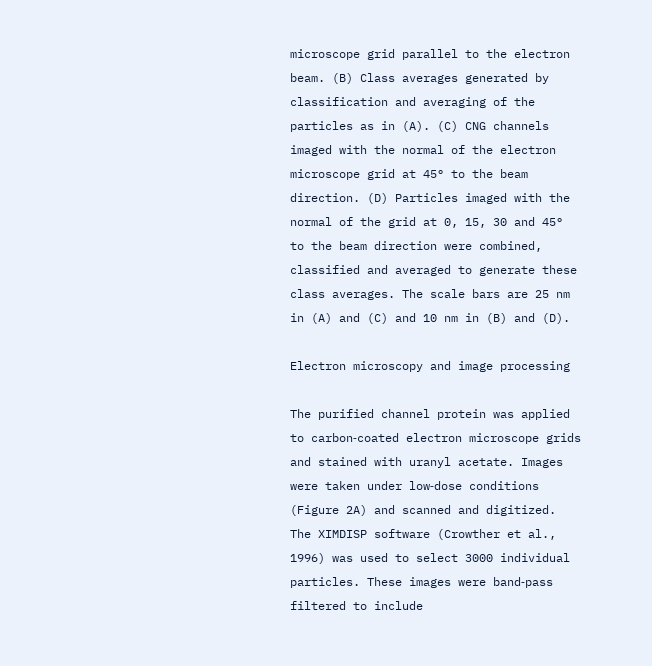microscope grid parallel to the electron beam. (B) Class averages generated by classification and averaging of the particles as in (A). (C) CNG channels imaged with the normal of the electron microscope grid at 45° to the beam direction. (D) Particles imaged with the normal of the grid at 0, 15, 30 and 45° to the beam direction were combined, classified and averaged to generate these class averages. The scale bars are 25 nm in (A) and (C) and 10 nm in (B) and (D).

Electron microscopy and image processing

The purified channel protein was applied to carbon‐coated electron microscope grids and stained with uranyl acetate. Images were taken under low‐dose conditions (Figure 2A) and scanned and digitized. The XIMDISP software (Crowther et al., 1996) was used to select 3000 individual particles. These images were band‐pass filtered to include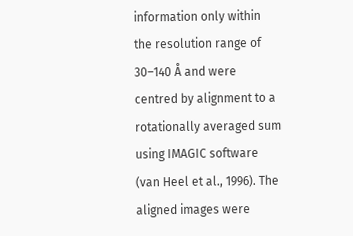information only within the resolution range of 30–140 Å and were centred by alignment to a rotationally averaged sum using IMAGIC software (van Heel et al., 1996). The aligned images were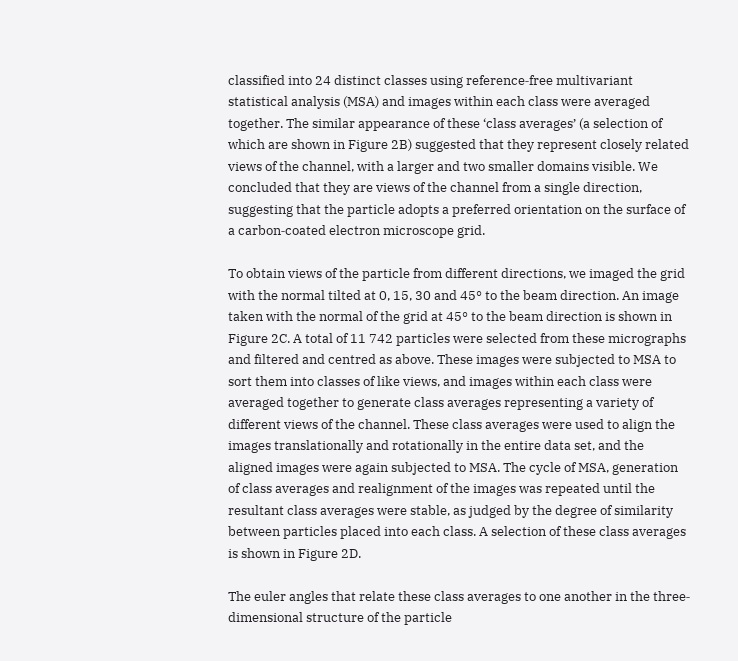classified into 24 distinct classes using reference‐free multivariant statistical analysis (MSA) and images within each class were averaged together. The similar appearance of these ‘class averages’ (a selection of which are shown in Figure 2B) suggested that they represent closely related views of the channel, with a larger and two smaller domains visible. We concluded that they are views of the channel from a single direction, suggesting that the particle adopts a preferred orientation on the surface of a carbon‐coated electron microscope grid.

To obtain views of the particle from different directions, we imaged the grid with the normal tilted at 0, 15, 30 and 45° to the beam direction. An image taken with the normal of the grid at 45° to the beam direction is shown in Figure 2C. A total of 11 742 particles were selected from these micrographs and filtered and centred as above. These images were subjected to MSA to sort them into classes of like views, and images within each class were averaged together to generate class averages representing a variety of different views of the channel. These class averages were used to align the images translationally and rotationally in the entire data set, and the aligned images were again subjected to MSA. The cycle of MSA, generation of class averages and realignment of the images was repeated until the resultant class averages were stable, as judged by the degree of similarity between particles placed into each class. A selection of these class averages is shown in Figure 2D.

The euler angles that relate these class averages to one another in the three‐dimensional structure of the particle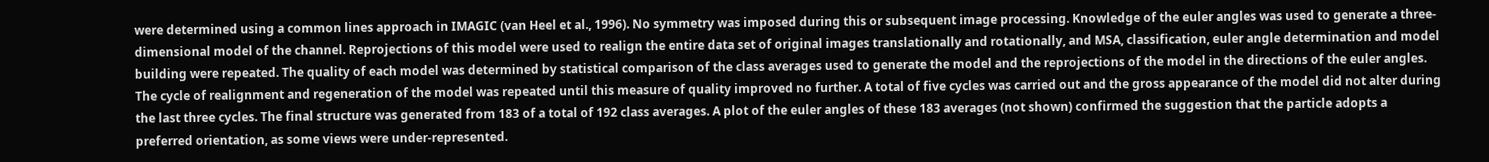were determined using a common lines approach in IMAGIC (van Heel et al., 1996). No symmetry was imposed during this or subsequent image processing. Knowledge of the euler angles was used to generate a three‐dimensional model of the channel. Reprojections of this model were used to realign the entire data set of original images translationally and rotationally, and MSA, classification, euler angle determination and model building were repeated. The quality of each model was determined by statistical comparison of the class averages used to generate the model and the reprojections of the model in the directions of the euler angles. The cycle of realignment and regeneration of the model was repeated until this measure of quality improved no further. A total of five cycles was carried out and the gross appearance of the model did not alter during the last three cycles. The final structure was generated from 183 of a total of 192 class averages. A plot of the euler angles of these 183 averages (not shown) confirmed the suggestion that the particle adopts a preferred orientation, as some views were under‐represented.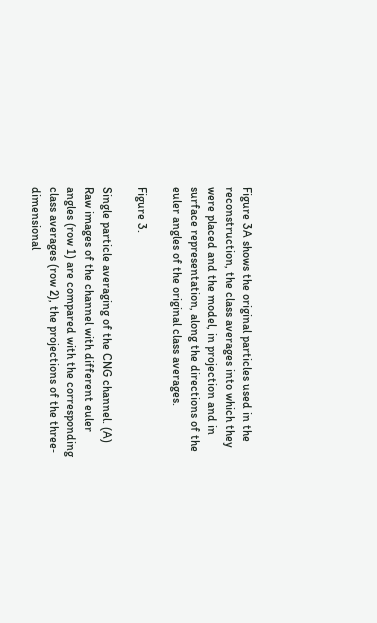Figure 3A shows the original particles used in the reconstruction, the class averages into which they were placed and the model, in projection and in surface representation, along the directions of the euler angles of the original class averages.

Figure 3.

Single particle averaging of the CNG channel. (A) Raw images of the channel with different euler angles (row 1) are compared with the corresponding class averages (row 2), the projections of the three‐dimensional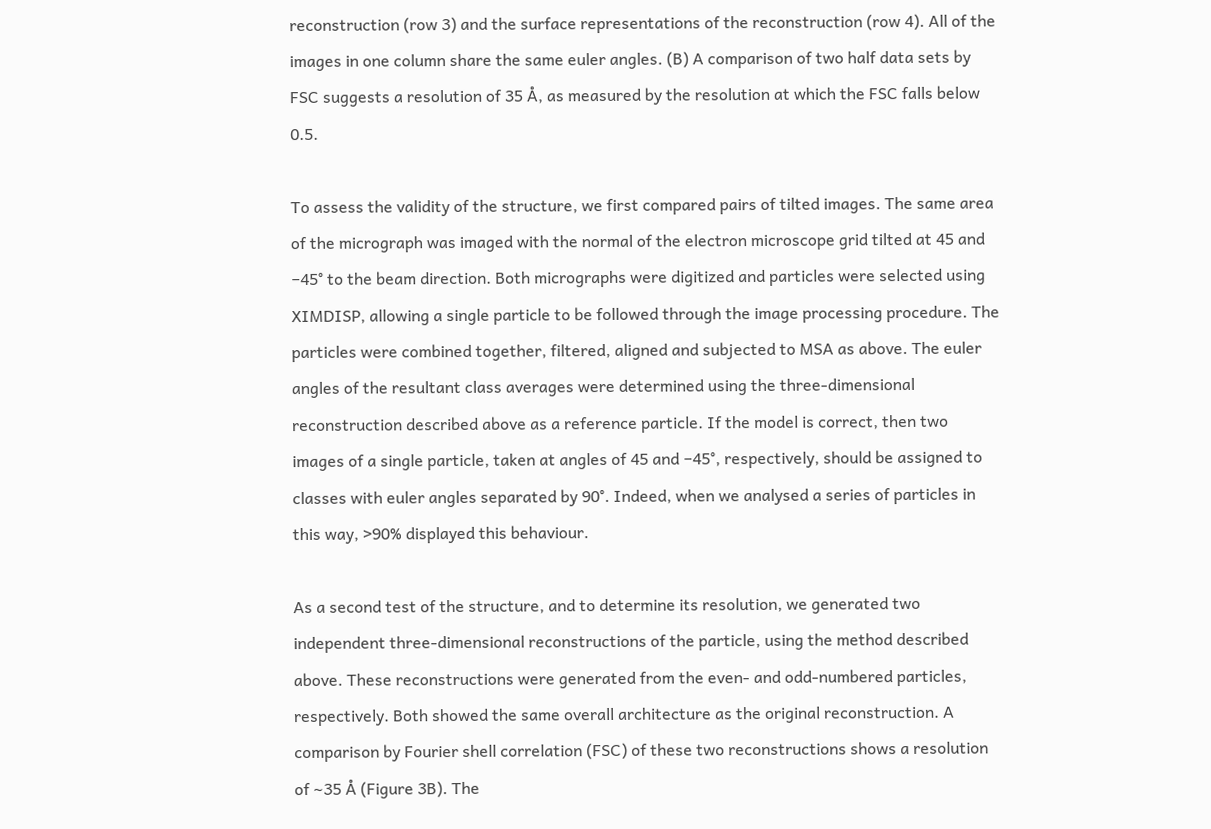reconstruction (row 3) and the surface representations of the reconstruction (row 4). All of the images in one column share the same euler angles. (B) A comparison of two half data sets by FSC suggests a resolution of 35 Å, as measured by the resolution at which the FSC falls below 0.5.

To assess the validity of the structure, we first compared pairs of tilted images. The same area of the micrograph was imaged with the normal of the electron microscope grid tilted at 45 and −45° to the beam direction. Both micrographs were digitized and particles were selected using XIMDISP, allowing a single particle to be followed through the image processing procedure. The particles were combined together, filtered, aligned and subjected to MSA as above. The euler angles of the resultant class averages were determined using the three‐dimensional reconstruction described above as a reference particle. If the model is correct, then two images of a single particle, taken at angles of 45 and −45°, respectively, should be assigned to classes with euler angles separated by 90°. Indeed, when we analysed a series of particles in this way, >90% displayed this behaviour.

As a second test of the structure, and to determine its resolution, we generated two independent three‐dimensional reconstructions of the particle, using the method described above. These reconstructions were generated from the even‐ and odd‐numbered particles, respectively. Both showed the same overall architecture as the original reconstruction. A comparison by Fourier shell correlation (FSC) of these two reconstructions shows a resolution of ∼35 Å (Figure 3B). The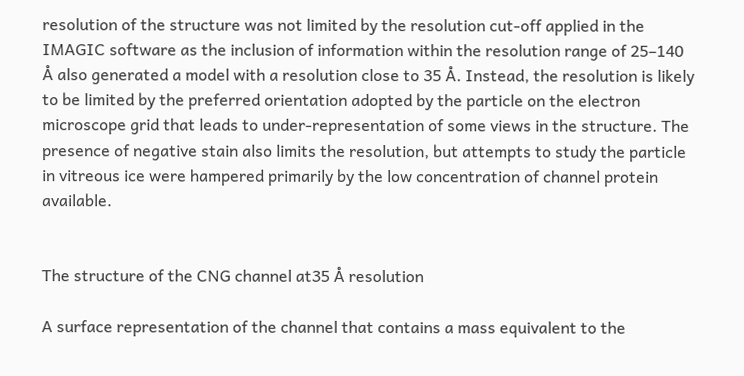resolution of the structure was not limited by the resolution cut‐off applied in the IMAGIC software as the inclusion of information within the resolution range of 25–140 Å also generated a model with a resolution close to 35 Å. Instead, the resolution is likely to be limited by the preferred orientation adopted by the particle on the electron microscope grid that leads to under‐representation of some views in the structure. The presence of negative stain also limits the resolution, but attempts to study the particle in vitreous ice were hampered primarily by the low concentration of channel protein available.


The structure of the CNG channel at35 Å resolution

A surface representation of the channel that contains a mass equivalent to the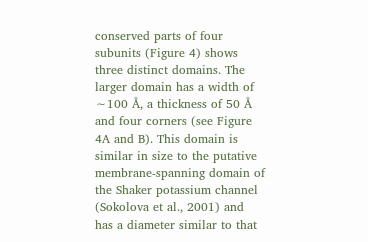conserved parts of four subunits (Figure 4) shows three distinct domains. The larger domain has a width of ∼100 Å, a thickness of 50 Å and four corners (see Figure 4A and B). This domain is similar in size to the putative membrane‐spanning domain of the Shaker potassium channel (Sokolova et al., 2001) and has a diameter similar to that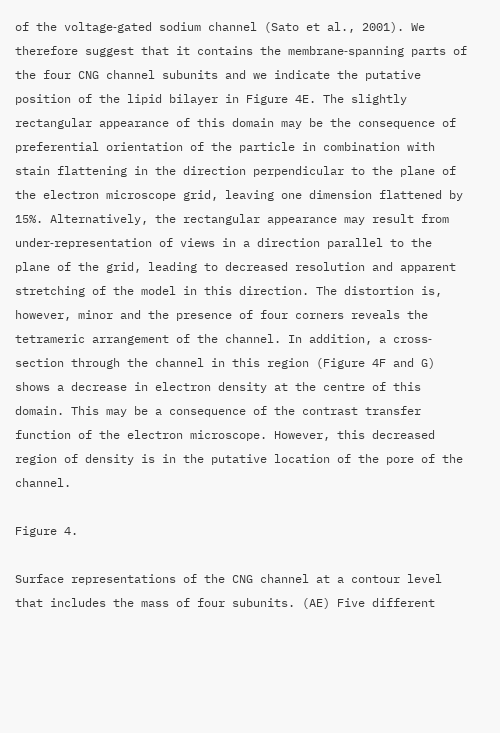of the voltage‐gated sodium channel (Sato et al., 2001). We therefore suggest that it contains the membrane‐spanning parts of the four CNG channel subunits and we indicate the putative position of the lipid bilayer in Figure 4E. The slightly rectangular appearance of this domain may be the consequence of preferential orientation of the particle in combination with stain flattening in the direction perpendicular to the plane of the electron microscope grid, leaving one dimension flattened by 15%. Alternatively, the rectangular appearance may result from under‐representation of views in a direction parallel to the plane of the grid, leading to decreased resolution and apparent stretching of the model in this direction. The distortion is, however, minor and the presence of four corners reveals the tetrameric arrangement of the channel. In addition, a cross‐section through the channel in this region (Figure 4F and G) shows a decrease in electron density at the centre of this domain. This may be a consequence of the contrast transfer function of the electron microscope. However, this decreased region of density is in the putative location of the pore of the channel.

Figure 4.

Surface representations of the CNG channel at a contour level that includes the mass of four subunits. (AE) Five different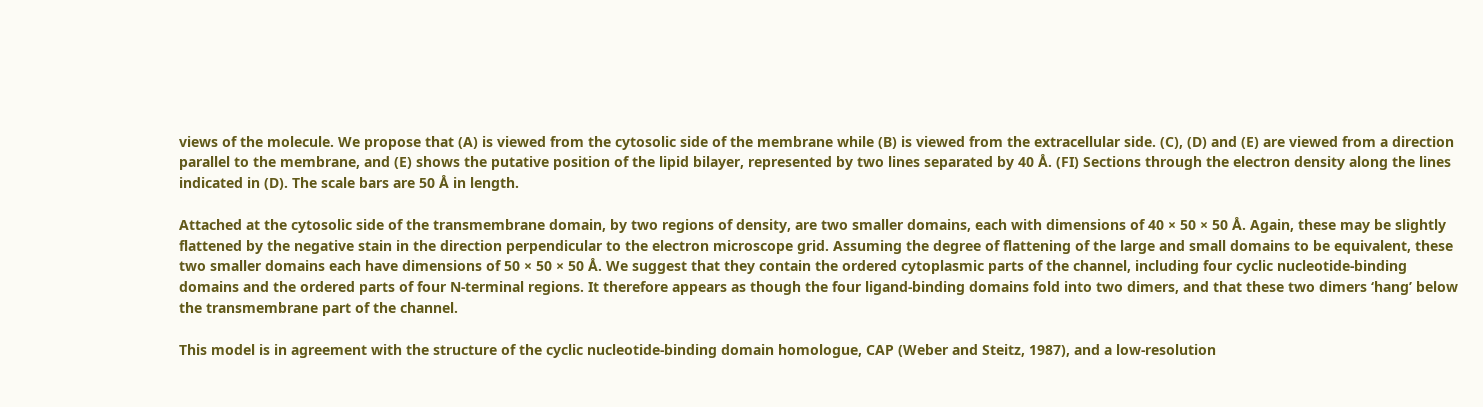views of the molecule. We propose that (A) is viewed from the cytosolic side of the membrane while (B) is viewed from the extracellular side. (C), (D) and (E) are viewed from a direction parallel to the membrane, and (E) shows the putative position of the lipid bilayer, represented by two lines separated by 40 Å. (FI) Sections through the electron density along the lines indicated in (D). The scale bars are 50 Å in length.

Attached at the cytosolic side of the transmembrane domain, by two regions of density, are two smaller domains, each with dimensions of 40 × 50 × 50 Å. Again, these may be slightly flattened by the negative stain in the direction perpendicular to the electron microscope grid. Assuming the degree of flattening of the large and small domains to be equivalent, these two smaller domains each have dimensions of 50 × 50 × 50 Å. We suggest that they contain the ordered cytoplasmic parts of the channel, including four cyclic nucleotide‐binding domains and the ordered parts of four N‐terminal regions. It therefore appears as though the four ligand‐binding domains fold into two dimers, and that these two dimers ‘hang’ below the transmembrane part of the channel.

This model is in agreement with the structure of the cyclic nucleotide‐binding domain homologue, CAP (Weber and Steitz, 1987), and a low‐resolution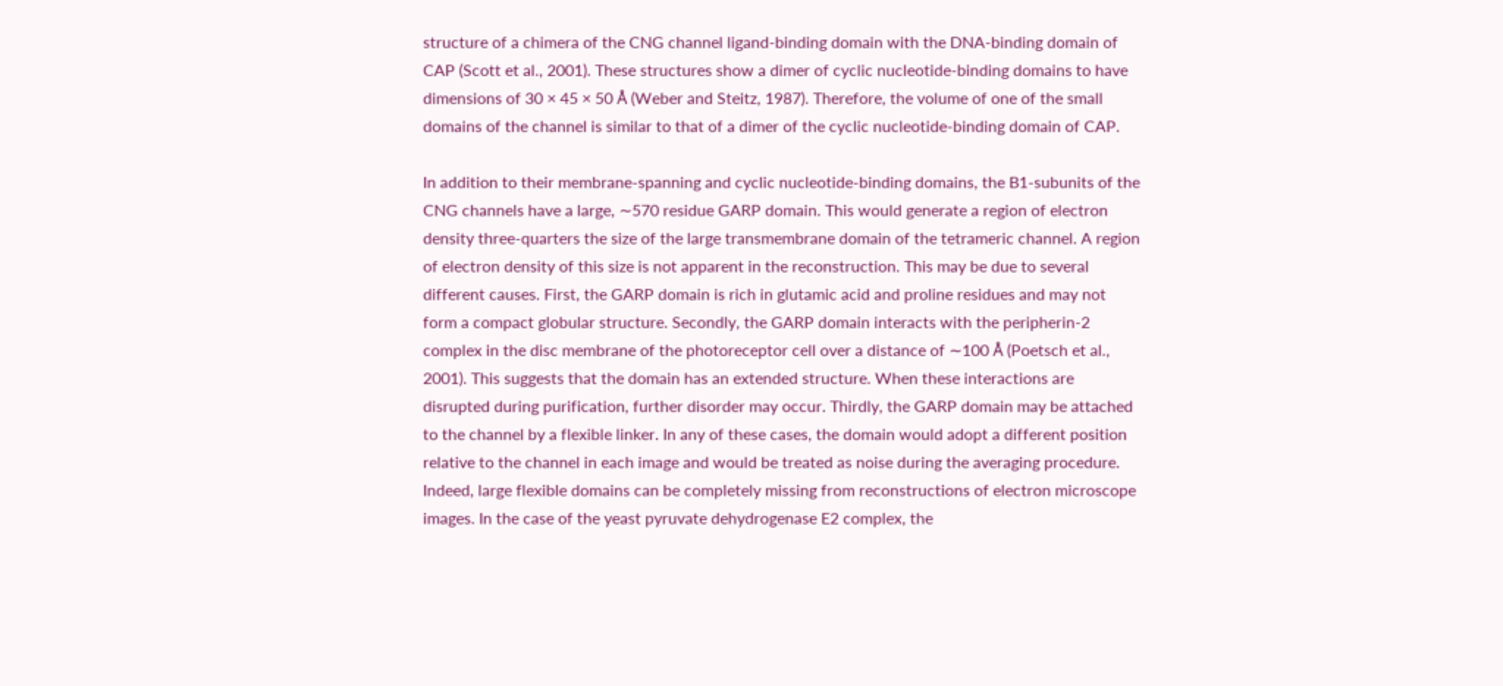structure of a chimera of the CNG channel ligand‐binding domain with the DNA‐binding domain of CAP (Scott et al., 2001). These structures show a dimer of cyclic nucleotide‐binding domains to have dimensions of 30 × 45 × 50 Å (Weber and Steitz, 1987). Therefore, the volume of one of the small domains of the channel is similar to that of a dimer of the cyclic nucleotide‐binding domain of CAP.

In addition to their membrane‐spanning and cyclic nucleotide‐binding domains, the B1‐subunits of the CNG channels have a large, ∼570 residue GARP domain. This would generate a region of electron density three‐quarters the size of the large transmembrane domain of the tetrameric channel. A region of electron density of this size is not apparent in the reconstruction. This may be due to several different causes. First, the GARP domain is rich in glutamic acid and proline residues and may not form a compact globular structure. Secondly, the GARP domain interacts with the peripherin‐2 complex in the disc membrane of the photoreceptor cell over a distance of ∼100 Å (Poetsch et al., 2001). This suggests that the domain has an extended structure. When these interactions are disrupted during purification, further disorder may occur. Thirdly, the GARP domain may be attached to the channel by a flexible linker. In any of these cases, the domain would adopt a different position relative to the channel in each image and would be treated as noise during the averaging procedure. Indeed, large flexible domains can be completely missing from reconstructions of electron microscope images. In the case of the yeast pyruvate dehydrogenase E2 complex, the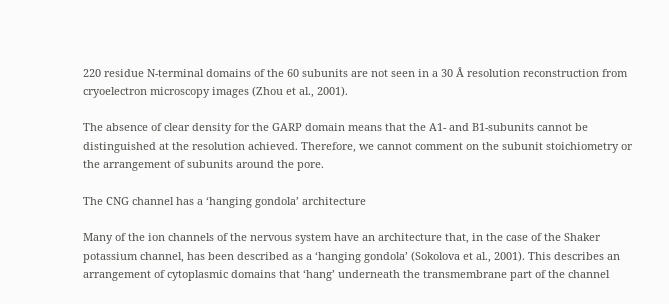220 residue N‐terminal domains of the 60 subunits are not seen in a 30 Å resolution reconstruction from cryoelectron microscopy images (Zhou et al., 2001).

The absence of clear density for the GARP domain means that the A1‐ and B1‐subunits cannot be distinguished at the resolution achieved. Therefore, we cannot comment on the subunit stoichiometry or the arrangement of subunits around the pore.

The CNG channel has a ‘hanging gondola’ architecture

Many of the ion channels of the nervous system have an architecture that, in the case of the Shaker potassium channel, has been described as a ‘hanging gondola’ (Sokolova et al., 2001). This describes an arrangement of cytoplasmic domains that ‘hang’ underneath the transmembrane part of the channel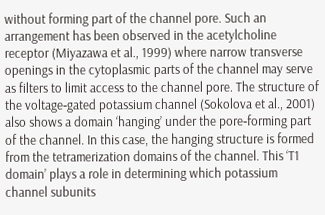without forming part of the channel pore. Such an arrangement has been observed in the acetylcholine receptor (Miyazawa et al., 1999) where narrow transverse openings in the cytoplasmic parts of the channel may serve as filters to limit access to the channel pore. The structure of the voltage‐gated potassium channel (Sokolova et al., 2001) also shows a domain ‘hanging’ under the pore‐forming part of the channel. In this case, the hanging structure is formed from the tetramerization domains of the channel. This ‘T1 domain’ plays a role in determining which potassium channel subunits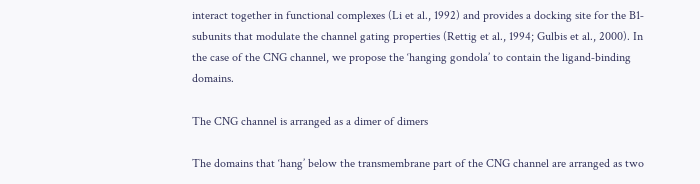interact together in functional complexes (Li et al., 1992) and provides a docking site for the B1‐subunits that modulate the channel gating properties (Rettig et al., 1994; Gulbis et al., 2000). In the case of the CNG channel, we propose the ‘hanging gondola’ to contain the ligand‐binding domains.

The CNG channel is arranged as a dimer of dimers

The domains that ‘hang’ below the transmembrane part of the CNG channel are arranged as two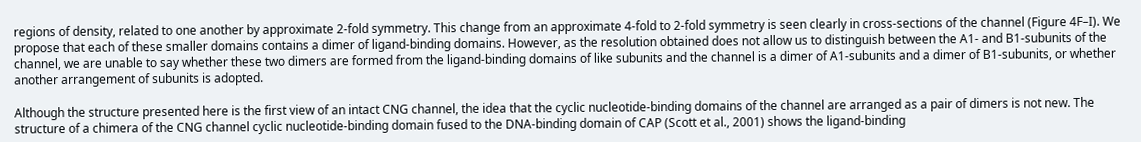regions of density, related to one another by approximate 2‐fold symmetry. This change from an approximate 4‐fold to 2‐fold symmetry is seen clearly in cross‐sections of the channel (Figure 4F–I). We propose that each of these smaller domains contains a dimer of ligand‐binding domains. However, as the resolution obtained does not allow us to distinguish between the A1‐ and B1‐subunits of the channel, we are unable to say whether these two dimers are formed from the ligand‐binding domains of like subunits and the channel is a dimer of A1‐subunits and a dimer of B1‐subunits, or whether another arrangement of subunits is adopted.

Although the structure presented here is the first view of an intact CNG channel, the idea that the cyclic nucleotide‐binding domains of the channel are arranged as a pair of dimers is not new. The structure of a chimera of the CNG channel cyclic nucleotide‐binding domain fused to the DNA‐binding domain of CAP (Scott et al., 2001) shows the ligand‐binding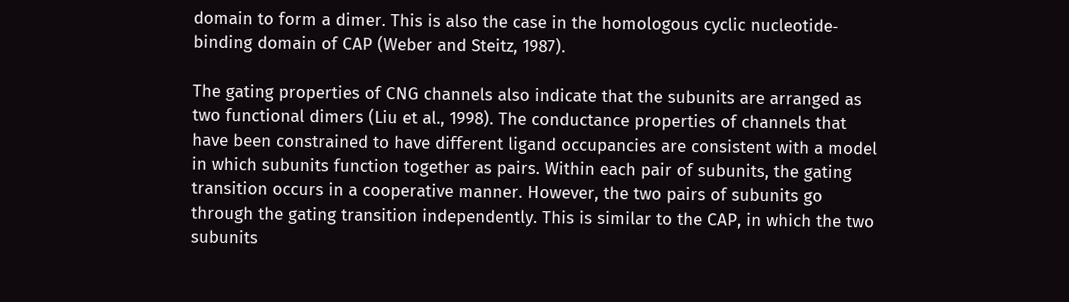domain to form a dimer. This is also the case in the homologous cyclic nucleotide‐binding domain of CAP (Weber and Steitz, 1987).

The gating properties of CNG channels also indicate that the subunits are arranged as two functional dimers (Liu et al., 1998). The conductance properties of channels that have been constrained to have different ligand occupancies are consistent with a model in which subunits function together as pairs. Within each pair of subunits, the gating transition occurs in a cooperative manner. However, the two pairs of subunits go through the gating transition independently. This is similar to the CAP, in which the two subunits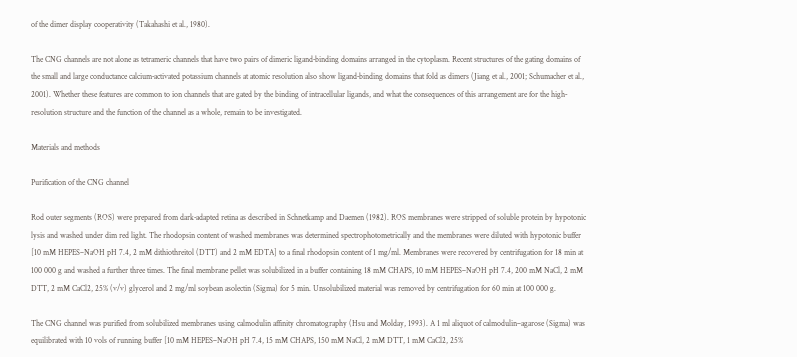of the dimer display cooperativity (Takahashi et al., 1980).

The CNG channels are not alone as tetrameric channels that have two pairs of dimeric ligand‐binding domains arranged in the cytoplasm. Recent structures of the gating domains of the small and large conductance calcium‐activated potassium channels at atomic resolution also show ligand‐binding domains that fold as dimers (Jiang et al., 2001; Schumacher et al., 2001). Whether these features are common to ion channels that are gated by the binding of intracellular ligands, and what the consequences of this arrangement are for the high‐resolution structure and the function of the channel as a whole, remain to be investigated.

Materials and methods

Purification of the CNG channel

Rod outer segments (ROS) were prepared from dark‐adapted retina as described in Schnetkamp and Daemen (1982). ROS membranes were stripped of soluble protein by hypotonic lysis and washed under dim red light. The rhodopsin content of washed membranes was determined spectrophotometrically and the membranes were diluted with hypotonic buffer [10 mM HEPES–NaOH pH 7.4, 2 mM dithiothreitol (DTT) and 2 mM EDTA] to a final rhodopsin content of 1 mg/ml. Membranes were recovered by centrifugation for 18 min at 100 000 g and washed a further three times. The final membrane pellet was solubilized in a buffer containing 18 mM CHAPS, 10 mM HEPES–NaOH pH 7.4, 200 mM NaCl, 2 mM DTT, 2 mM CaCl2, 25% (v/v) glycerol and 2 mg/ml soybean asolectin (Sigma) for 5 min. Unsolubilized material was removed by centrifugation for 60 min at 100 000 g.

The CNG channel was purified from solubilized membranes using calmodulin affinity chromatography (Hsu and Molday, 1993). A 1 ml aliquot of calmodulin–agarose (Sigma) was equilibrated with 10 vols of running buffer [10 mM HEPES–NaOH pH 7.4, 15 mM CHAPS, 150 mM NaCl, 2 mM DTT, 1 mM CaCl2, 25%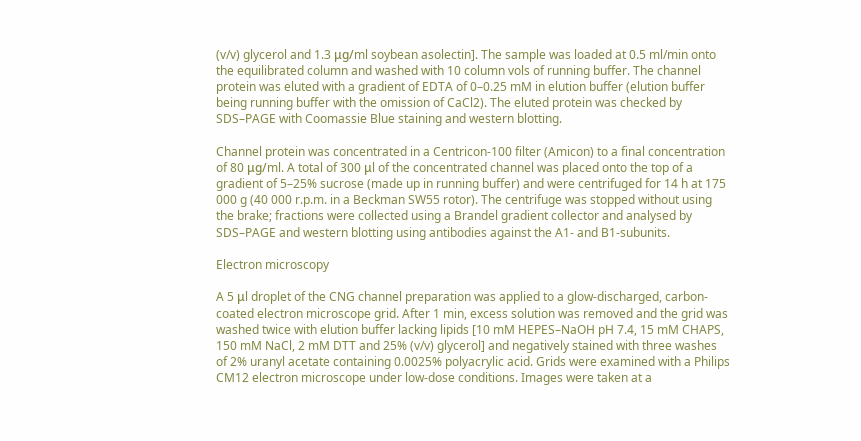(v/v) glycerol and 1.3 μg/ml soybean asolectin]. The sample was loaded at 0.5 ml/min onto the equilibrated column and washed with 10 column vols of running buffer. The channel protein was eluted with a gradient of EDTA of 0–0.25 mM in elution buffer (elution buffer being running buffer with the omission of CaCl2). The eluted protein was checked by SDS–PAGE with Coomassie Blue staining and western blotting.

Channel protein was concentrated in a Centricon‐100 filter (Amicon) to a final concentration of 80 μg/ml. A total of 300 μl of the concentrated channel was placed onto the top of a gradient of 5–25% sucrose (made up in running buffer) and were centrifuged for 14 h at 175 000 g (40 000 r.p.m. in a Beckman SW55 rotor). The centrifuge was stopped without using the brake; fractions were collected using a Brandel gradient collector and analysed by SDS–PAGE and western blotting using antibodies against the A1‐ and B1‐subunits.

Electron microscopy

A 5 μl droplet of the CNG channel preparation was applied to a glow‐discharged, carbon‐coated electron microscope grid. After 1 min, excess solution was removed and the grid was washed twice with elution buffer lacking lipids [10 mM HEPES–NaOH pH 7.4, 15 mM CHAPS, 150 mM NaCl, 2 mM DTT and 25% (v/v) glycerol] and negatively stained with three washes of 2% uranyl acetate containing 0.0025% polyacrylic acid. Grids were examined with a Philips CM12 electron microscope under low‐dose conditions. Images were taken at a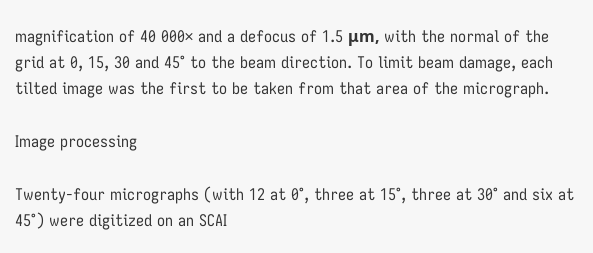magnification of 40 000× and a defocus of 1.5 μm, with the normal of the grid at 0, 15, 30 and 45° to the beam direction. To limit beam damage, each tilted image was the first to be taken from that area of the micrograph.

Image processing

Twenty‐four micrographs (with 12 at 0°, three at 15°, three at 30° and six at 45°) were digitized on an SCAI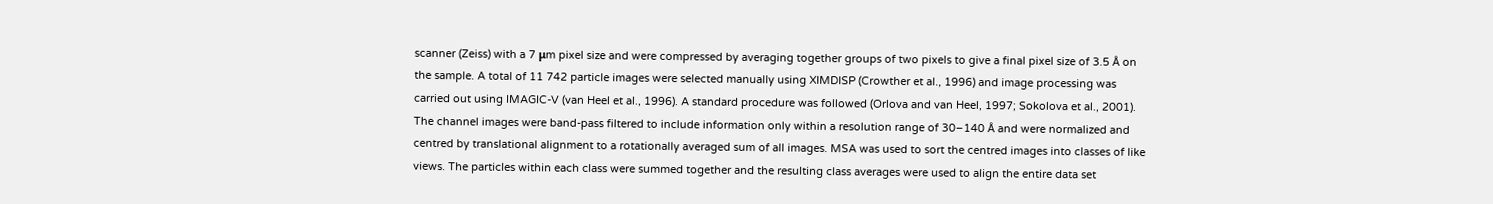scanner (Zeiss) with a 7 μm pixel size and were compressed by averaging together groups of two pixels to give a final pixel size of 3.5 Å on the sample. A total of 11 742 particle images were selected manually using XIMDISP (Crowther et al., 1996) and image processing was carried out using IMAGIC‐V (van Heel et al., 1996). A standard procedure was followed (Orlova and van Heel, 1997; Sokolova et al., 2001). The channel images were band‐pass filtered to include information only within a resolution range of 30–140 Å and were normalized and centred by translational alignment to a rotationally averaged sum of all images. MSA was used to sort the centred images into classes of like views. The particles within each class were summed together and the resulting class averages were used to align the entire data set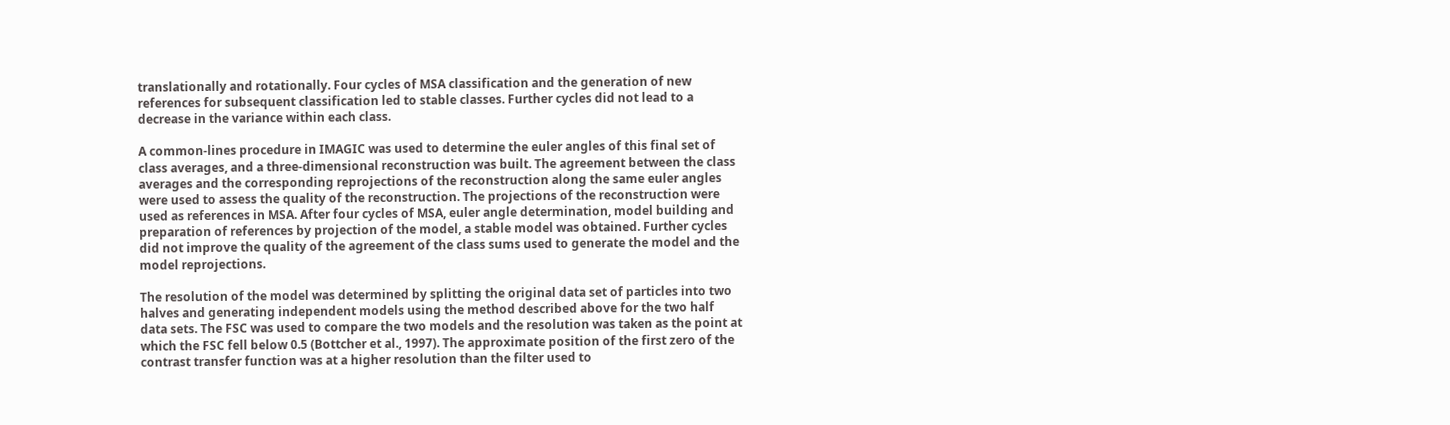translationally and rotationally. Four cycles of MSA classification and the generation of new references for subsequent classification led to stable classes. Further cycles did not lead to a decrease in the variance within each class.

A common‐lines procedure in IMAGIC was used to determine the euler angles of this final set of class averages, and a three‐dimensional reconstruction was built. The agreement between the class averages and the corresponding reprojections of the reconstruction along the same euler angles were used to assess the quality of the reconstruction. The projections of the reconstruction were used as references in MSA. After four cycles of MSA, euler angle determination, model building and preparation of references by projection of the model, a stable model was obtained. Further cycles did not improve the quality of the agreement of the class sums used to generate the model and the model reprojections.

The resolution of the model was determined by splitting the original data set of particles into two halves and generating independent models using the method described above for the two half data sets. The FSC was used to compare the two models and the resolution was taken as the point at which the FSC fell below 0.5 (Bottcher et al., 1997). The approximate position of the first zero of the contrast transfer function was at a higher resolution than the filter used to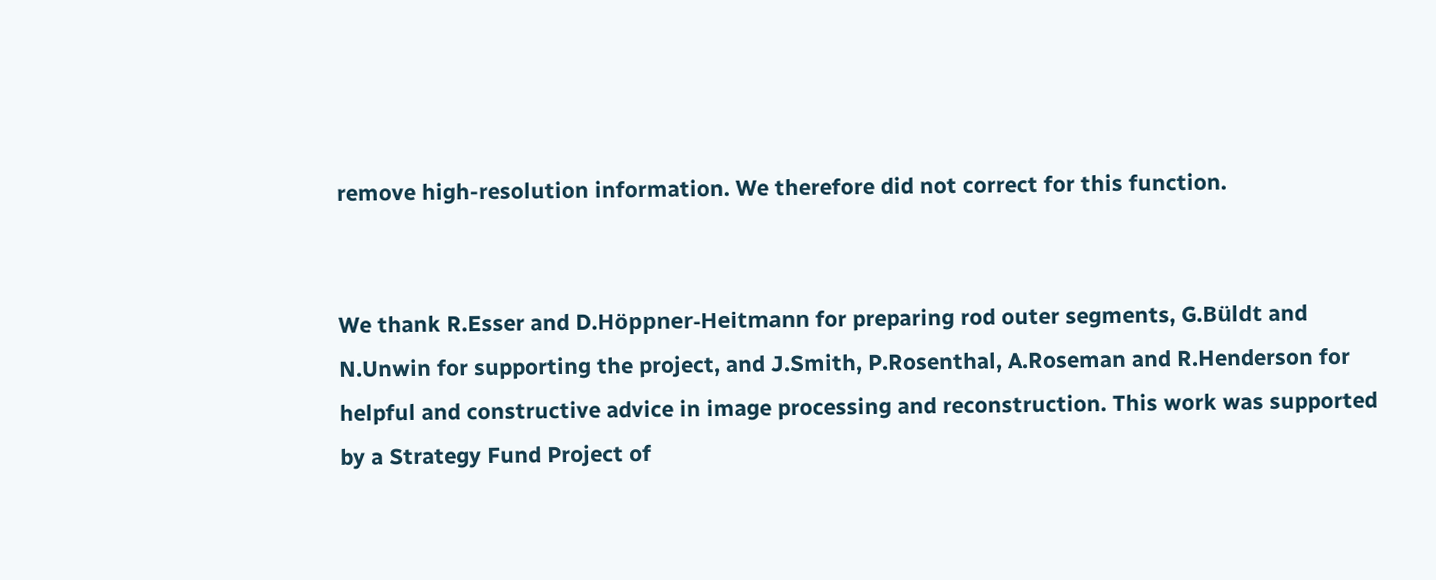remove high‐resolution information. We therefore did not correct for this function.


We thank R.Esser and D.Höppner‐Heitmann for preparing rod outer segments, G.Büldt and N.Unwin for supporting the project, and J.Smith, P.Rosenthal, A.Roseman and R.Henderson for helpful and constructive advice in image processing and reconstruction. This work was supported by a Strategy Fund Project of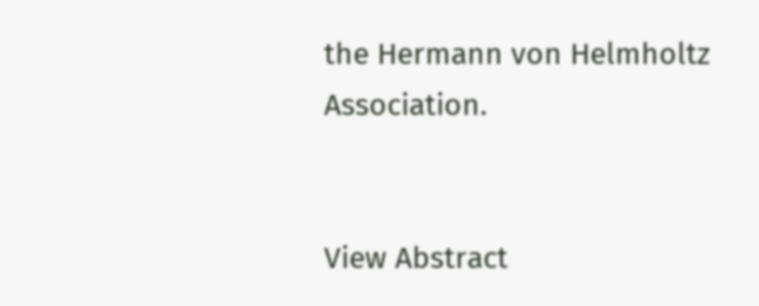the Hermann von Helmholtz Association.


View Abstract